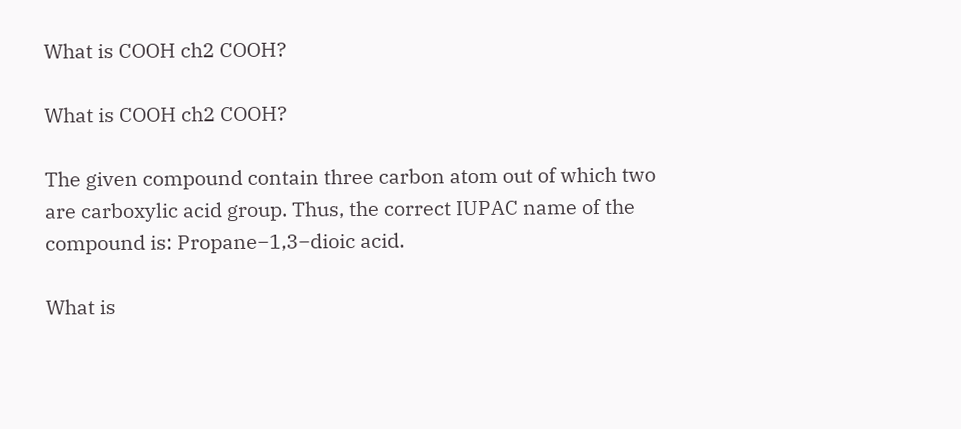What is COOH ch2 COOH?

What is COOH ch2 COOH?

The given compound contain three carbon atom out of which two are carboxylic acid group. Thus, the correct IUPAC name of the compound is: Propane−1,3−dioic acid.

What is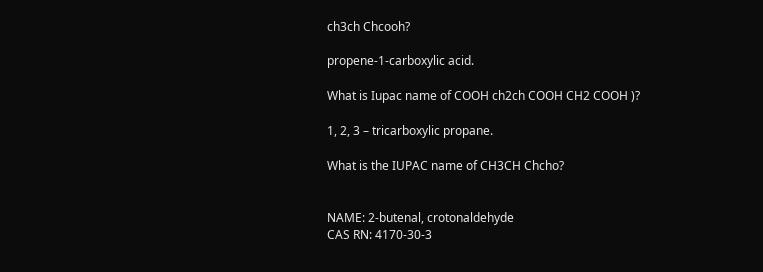ch3ch Chcooh?

propene-1-carboxylic acid.

What is Iupac name of COOH ch2ch COOH CH2 COOH )?

1, 2, 3 – tricarboxylic propane.

What is the IUPAC name of CH3CH Chcho?


NAME: 2-butenal, crotonaldehyde
CAS RN: 4170-30-3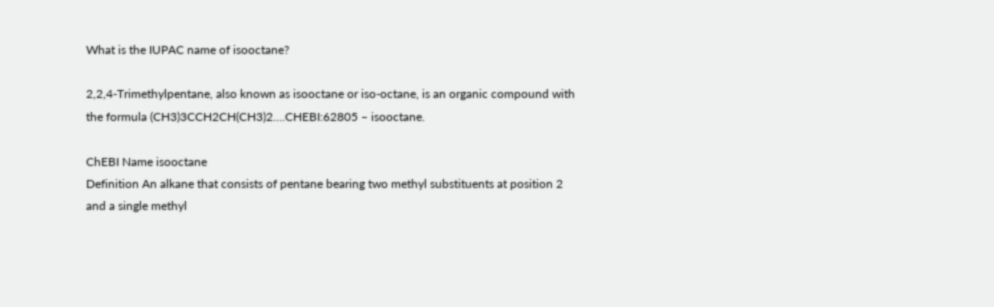What is the IUPAC name of isooctane?

2,2,4-Trimethylpentane, also known as isooctane or iso-octane, is an organic compound with the formula (CH3)3CCH2CH(CH3)2….CHEBI:62805 – isooctane.

ChEBI Name isooctane
Definition An alkane that consists of pentane bearing two methyl substituents at position 2 and a single methyl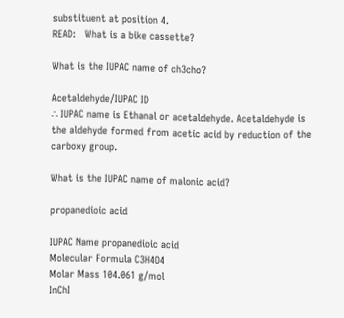substituent at position 4.
READ:   What is a bike cassette?

What is the IUPAC name of ch3cho?

Acetaldehyde/IUPAC ID
∴ IUPAC name is Ethanal or acetaldehyde. Acetaldehyde is the aldehyde formed from acetic acid by reduction of the carboxy group.

What is the IUPAC name of malonic acid?

propanedioic acid

IUPAC Name propanedioic acid
Molecular Formula C3H4O4
Molar Mass 104.061 g/mol
InChI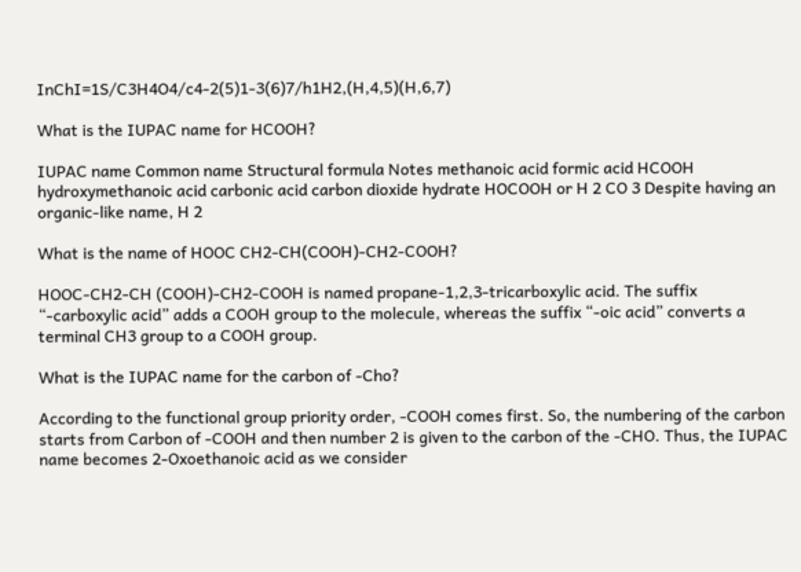InChI=1S/C3H4O4/c4-2(5)1-3(6)7/h1H2,(H,4,5)(H,6,7)

What is the IUPAC name for HCOOH?

IUPAC name Common name Structural formula Notes methanoic acid formic acid HCOOH hydroxymethanoic acid carbonic acid carbon dioxide hydrate HOCOOH or H 2 CO 3 Despite having an organic-like name, H 2

What is the name of HOOC CH2-CH(COOH)-CH2-COOH?

HOOC-CH2-CH (COOH)-CH2-COOH is named propane-1,2,3-tricarboxylic acid. The suffix “-carboxylic acid” adds a COOH group to the molecule, whereas the suffix “-oic acid” converts a terminal CH3 group to a COOH group.

What is the IUPAC name for the carbon of -Cho?

According to the functional group priority order, -COOH comes first. So, the numbering of the carbon starts from Carbon of -COOH and then number 2 is given to the carbon of the -CHO. Thus, the IUPAC name becomes 2-Oxoethanoic acid as we consider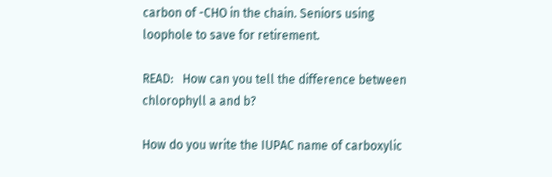carbon of -CHO in the chain. Seniors using loophole to save for retirement.

READ:   How can you tell the difference between chlorophyll a and b?

How do you write the IUPAC name of carboxylic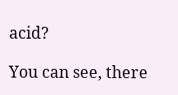acid?

You can see, there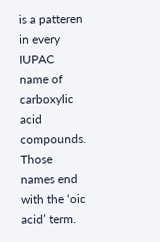is a patteren in every IUPAC name of carboxylic acid compounds. Those names end with the ‘oic acid’ term.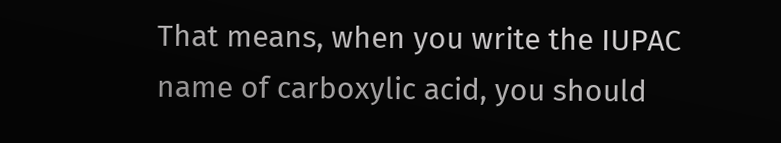That means, when you write the IUPAC name of carboxylic acid, you should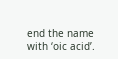end the name with ‘oic acid’.